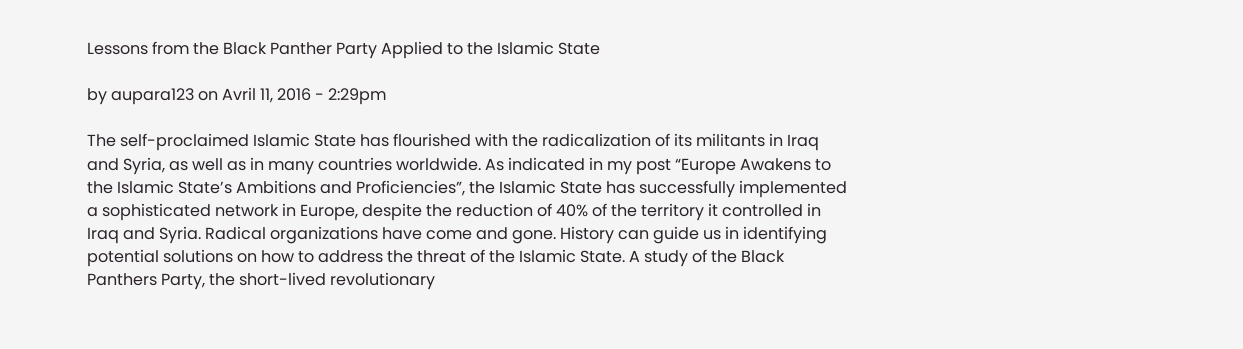Lessons from the Black Panther Party Applied to the Islamic State

by aupara123 on Avril 11, 2016 - 2:29pm

The self-proclaimed Islamic State has flourished with the radicalization of its militants in Iraq and Syria, as well as in many countries worldwide. As indicated in my post “Europe Awakens to the Islamic State’s Ambitions and Proficiencies”, the Islamic State has successfully implemented a sophisticated network in Europe, despite the reduction of 40% of the territory it controlled in Iraq and Syria. Radical organizations have come and gone. History can guide us in identifying potential solutions on how to address the threat of the Islamic State. A study of the Black Panthers Party, the short-lived revolutionary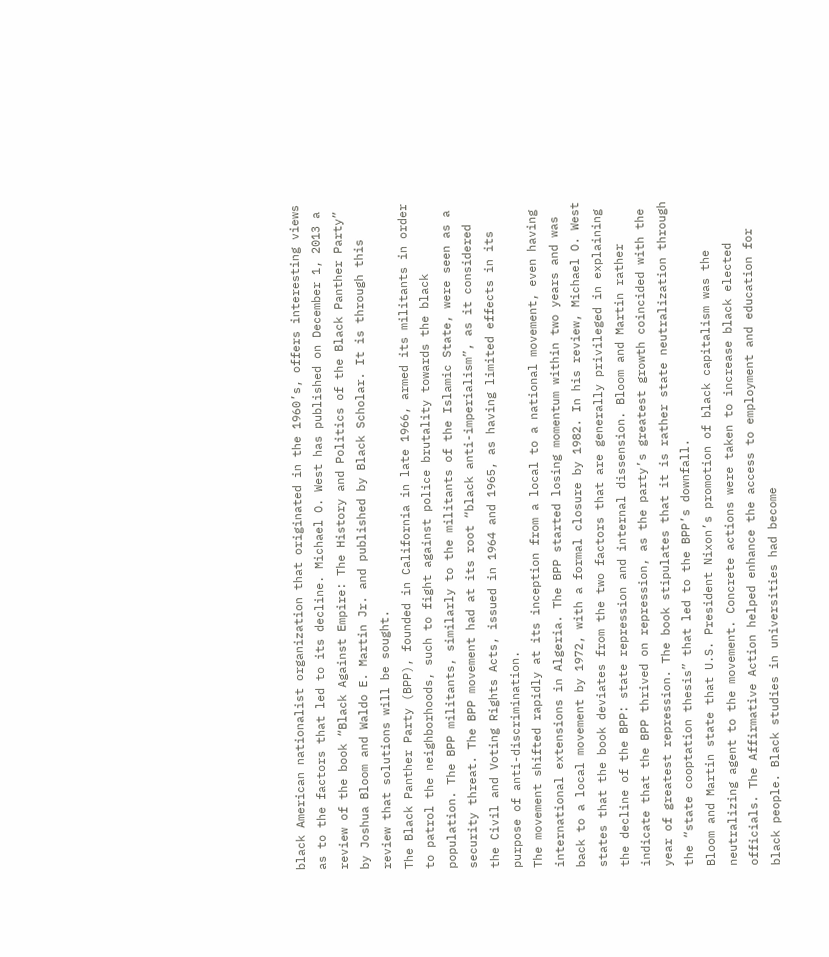black American nationalist organization that originated in the 1960’s, offers interesting views as to the factors that led to its decline. Michael O. West has published on December 1, 2013 a review of the book “Black Against Empire: The History and Politics of the Black Panther Party” by Joshua Bloom and Waldo E. Martin Jr. and published by Black Scholar. It is through this review that solutions will be sought.
The Black Panther Party (BPP), founded in California in late 1966, armed its militants in order to patrol the neighborhoods, such to fight against police brutality towards the black population. The BPP militants, similarly to the militants of the Islamic State, were seen as a security threat. The BPP movement had at its root “black anti-imperialism”, as it considered the Civil and Voting Rights Acts, issued in 1964 and 1965, as having limited effects in its purpose of anti-discrimination.
The movement shifted rapidly at its inception from a local to a national movement, even having international extensions in Algeria. The BPP started losing momentum within two years and was back to a local movement by 1972, with a formal closure by 1982. In his review, Michael O. West states that the book deviates from the two factors that are generally privileged in explaining the decline of the BPP: state repression and internal dissension. Bloom and Martin rather indicate that the BPP thrived on repression, as the party’s greatest growth coincided with the year of greatest repression. The book stipulates that it is rather state neutralization through the “state cooptation thesis” that led to the BPP’s downfall.
Bloom and Martin state that U.S. President Nixon’s promotion of black capitalism was the neutralizing agent to the movement. Concrete actions were taken to increase black elected officials. The Affirmative Action helped enhance the access to employment and education for black people. Black studies in universities had become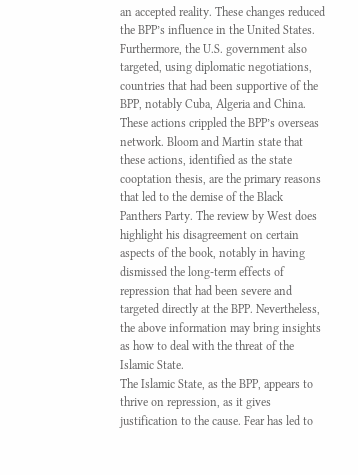an accepted reality. These changes reduced the BPP’s influence in the United States. Furthermore, the U.S. government also targeted, using diplomatic negotiations, countries that had been supportive of the BPP, notably Cuba, Algeria and China. These actions crippled the BPP’s overseas network. Bloom and Martin state that these actions, identified as the state cooptation thesis, are the primary reasons that led to the demise of the Black Panthers Party. The review by West does highlight his disagreement on certain aspects of the book, notably in having dismissed the long-term effects of repression that had been severe and targeted directly at the BPP. Nevertheless, the above information may bring insights as how to deal with the threat of the Islamic State.
The Islamic State, as the BPP, appears to thrive on repression, as it gives justification to the cause. Fear has led to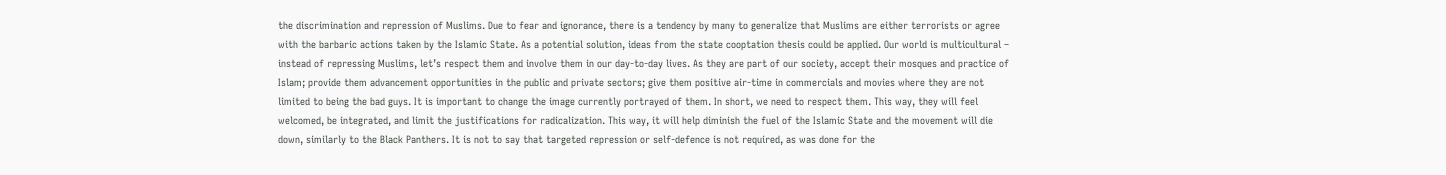the discrimination and repression of Muslims. Due to fear and ignorance, there is a tendency by many to generalize that Muslims are either terrorists or agree with the barbaric actions taken by the Islamic State. As a potential solution, ideas from the state cooptation thesis could be applied. Our world is multicultural – instead of repressing Muslims, let’s respect them and involve them in our day-to-day lives. As they are part of our society, accept their mosques and practice of Islam; provide them advancement opportunities in the public and private sectors; give them positive air-time in commercials and movies where they are not limited to being the bad guys. It is important to change the image currently portrayed of them. In short, we need to respect them. This way, they will feel welcomed, be integrated, and limit the justifications for radicalization. This way, it will help diminish the fuel of the Islamic State and the movement will die down, similarly to the Black Panthers. It is not to say that targeted repression or self-defence is not required, as was done for the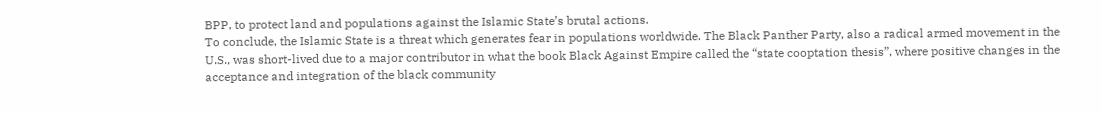BPP, to protect land and populations against the Islamic State’s brutal actions.
To conclude, the Islamic State is a threat which generates fear in populations worldwide. The Black Panther Party, also a radical armed movement in the U.S., was short-lived due to a major contributor in what the book Black Against Empire called the “state cooptation thesis”, where positive changes in the acceptance and integration of the black community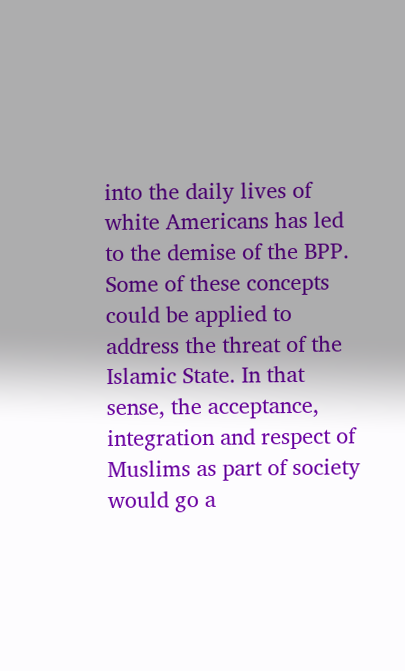into the daily lives of white Americans has led to the demise of the BPP. Some of these concepts could be applied to address the threat of the Islamic State. In that sense, the acceptance, integration and respect of Muslims as part of society would go a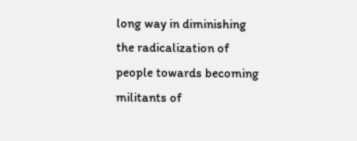long way in diminishing the radicalization of people towards becoming militants of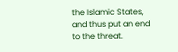the Islamic States, and thus put an end to the threat.